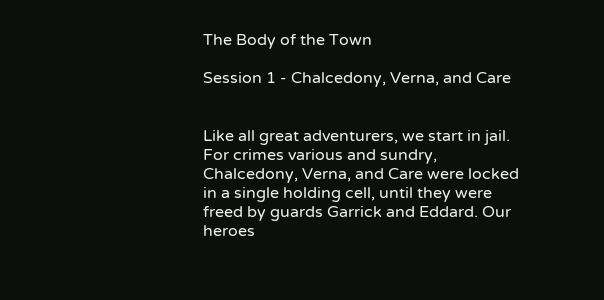The Body of the Town

Session 1 - Chalcedony, Verna, and Care


Like all great adventurers, we start in jail. For crimes various and sundry, Chalcedony, Verna, and Care were locked in a single holding cell, until they were freed by guards Garrick and Eddard. Our heroes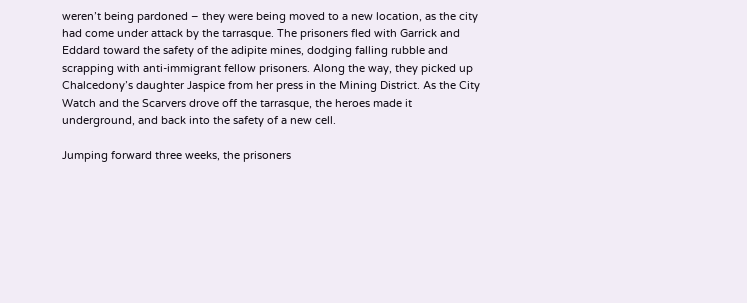weren’t being pardoned – they were being moved to a new location, as the city had come under attack by the tarrasque. The prisoners fled with Garrick and Eddard toward the safety of the adipite mines, dodging falling rubble and scrapping with anti-immigrant fellow prisoners. Along the way, they picked up Chalcedony’s daughter Jaspice from her press in the Mining District. As the City Watch and the Scarvers drove off the tarrasque, the heroes made it underground, and back into the safety of a new cell.

Jumping forward three weeks, the prisoners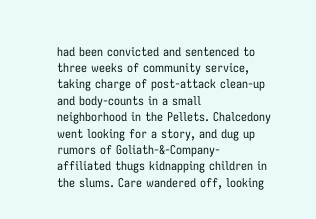had been convicted and sentenced to three weeks of community service, taking charge of post-attack clean-up and body-counts in a small neighborhood in the Pellets. Chalcedony went looking for a story, and dug up rumors of Goliath-&-Company-affiliated thugs kidnapping children in the slums. Care wandered off, looking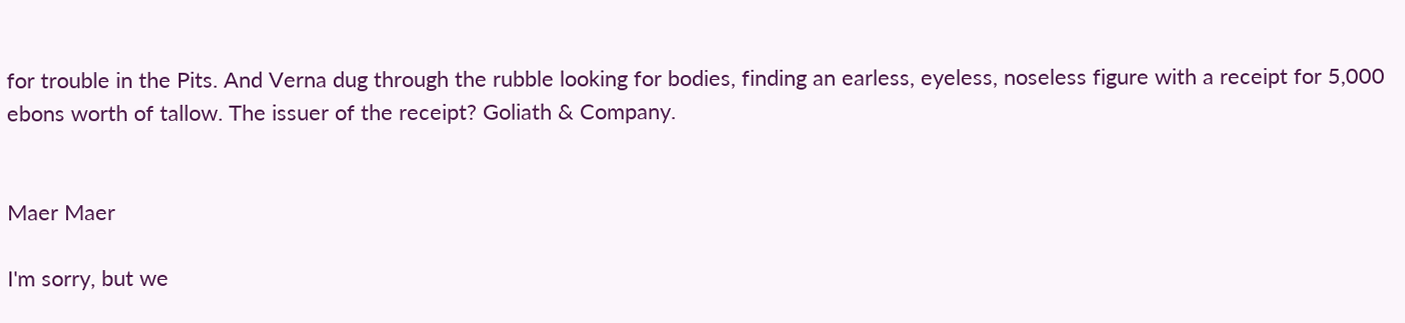for trouble in the Pits. And Verna dug through the rubble looking for bodies, finding an earless, eyeless, noseless figure with a receipt for 5,000 ebons worth of tallow. The issuer of the receipt? Goliath & Company.


Maer Maer

I'm sorry, but we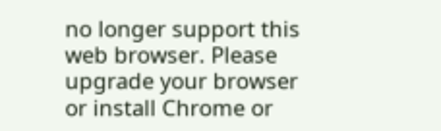no longer support this web browser. Please upgrade your browser or install Chrome or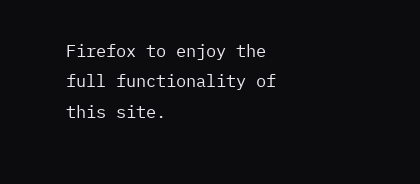Firefox to enjoy the full functionality of this site.